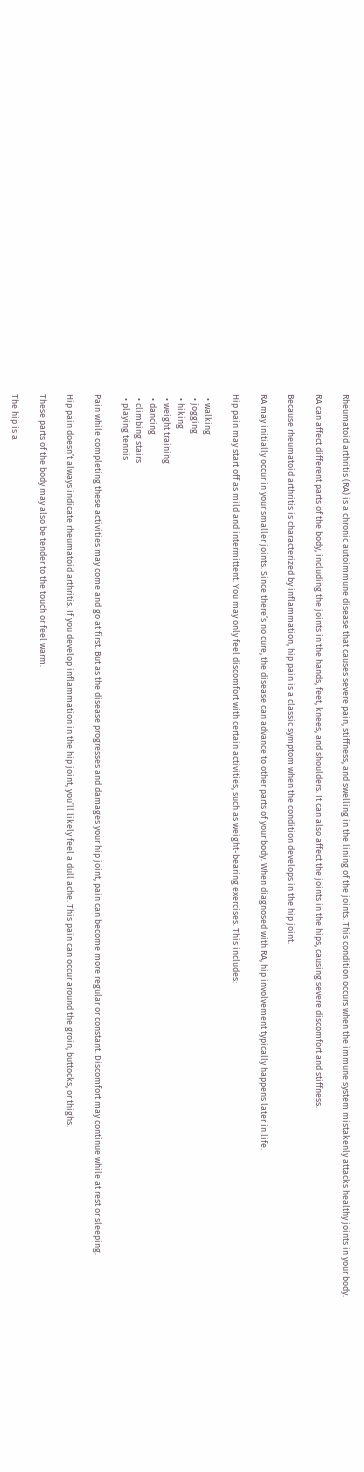Rheumatoid arthritis (RA) is a chronic autoimmune disease that causes severe pain, stiffness, and swelling in the lining of the joints. This condition occurs when the immune system mistakenly attacks healthy joints in your body.

RA can affect different parts of the body, including the joints in the hands, feet, knees, and shoulders. It can also affect the joints in the hips, causing severe discomfort and stiffness.

Because rheumatoid arthritis is characterized by inflammation, hip pain is a classic symptom when the condition develops in the hip joint.

RA may initially occur in your smaller joints. Since there’s no cure, the disease can advance to other parts of your body. When diagnosed with RA, hip involvement typically happens later in life.

Hip pain may start off as mild and intermittent. You may only feel discomfort with certain activities, such as weight-bearing exercises. This includes:

  • walking
  • jogging
  • hiking
  • weight training
  • dancing
  • climbing stairs
  • playing tennis

Pain while completing these activities may come and go at first. But as the disease progresses and damages your hip joint, pain can become more regular or constant. Discomfort may continue while at rest or sleeping.

Hip pain doesn’t always indicate rheumatoid arthritis. If you develop inflammation in the hip joint, you’ll likely feel a dull ache. This pain can occur around the groin, buttocks, or thighs.

These parts of the body may also be tender to the touch or feel warm.

The hip is a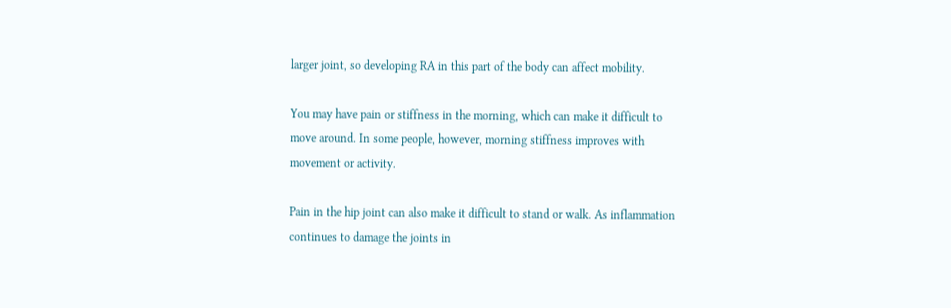larger joint, so developing RA in this part of the body can affect mobility.

You may have pain or stiffness in the morning, which can make it difficult to move around. In some people, however, morning stiffness improves with movement or activity.

Pain in the hip joint can also make it difficult to stand or walk. As inflammation continues to damage the joints in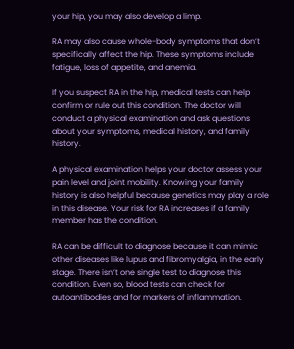your hip, you may also develop a limp.

RA may also cause whole-body symptoms that don’t specifically affect the hip. These symptoms include fatigue, loss of appetite, and anemia.

If you suspect RA in the hip, medical tests can help confirm or rule out this condition. The doctor will conduct a physical examination and ask questions about your symptoms, medical history, and family history.

A physical examination helps your doctor assess your pain level and joint mobility. Knowing your family history is also helpful because genetics may play a role in this disease. Your risk for RA increases if a family member has the condition.

RA can be difficult to diagnose because it can mimic other diseases like lupus and fibromyalgia, in the early stage. There isn’t one single test to diagnose this condition. Even so, blood tests can check for autoantibodies and for markers of inflammation.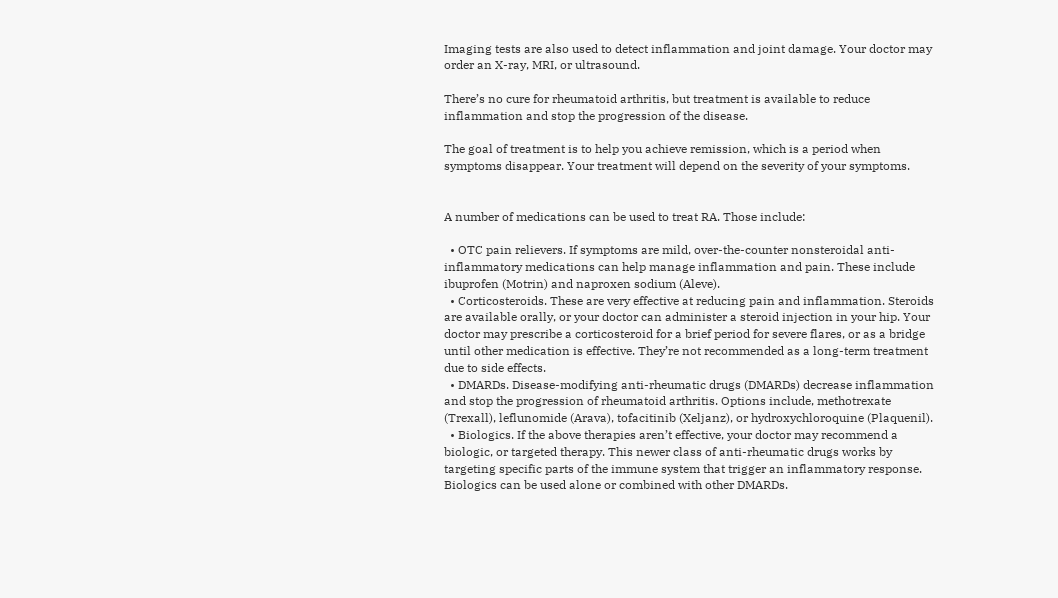Imaging tests are also used to detect inflammation and joint damage. Your doctor may order an X-ray, MRI, or ultrasound.

There’s no cure for rheumatoid arthritis, but treatment is available to reduce inflammation and stop the progression of the disease.

The goal of treatment is to help you achieve remission, which is a period when symptoms disappear. Your treatment will depend on the severity of your symptoms.


A number of medications can be used to treat RA. Those include:

  • OTC pain relievers. If symptoms are mild, over-the-counter nonsteroidal anti-inflammatory medications can help manage inflammation and pain. These include ibuprofen (Motrin) and naproxen sodium (Aleve).
  • Corticosteroids. These are very effective at reducing pain and inflammation. Steroids are available orally, or your doctor can administer a steroid injection in your hip. Your doctor may prescribe a corticosteroid for a brief period for severe flares, or as a bridge until other medication is effective. They’re not recommended as a long-term treatment due to side effects.
  • DMARDs. Disease-modifying anti-rheumatic drugs (DMARDs) decrease inflammation and stop the progression of rheumatoid arthritis. Options include, methotrexate (Trexall), leflunomide (Arava), tofacitinib (Xeljanz), or hydroxychloroquine (Plaquenil).
  • Biologics. If the above therapies aren’t effective, your doctor may recommend a biologic, or targeted therapy. This newer class of anti-rheumatic drugs works by targeting specific parts of the immune system that trigger an inflammatory response. Biologics can be used alone or combined with other DMARDs.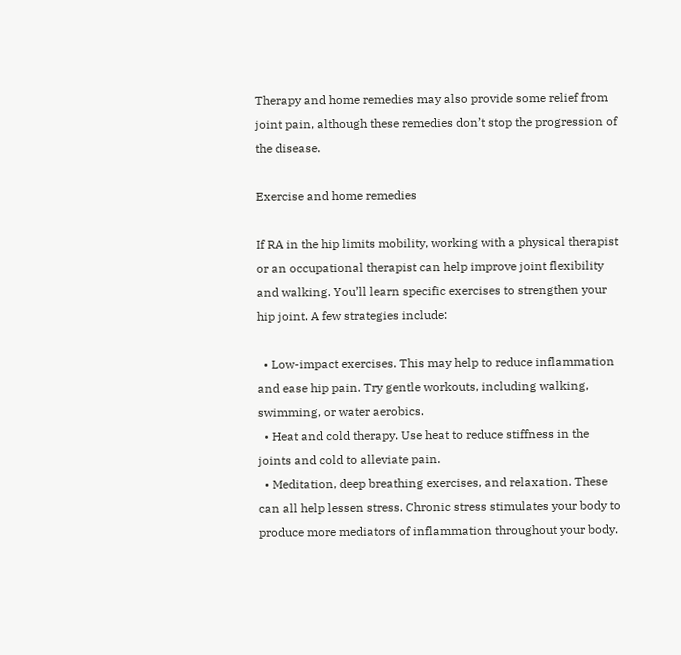Therapy and home remedies may also provide some relief from joint pain, although these remedies don’t stop the progression of the disease.

Exercise and home remedies

If RA in the hip limits mobility, working with a physical therapist or an occupational therapist can help improve joint flexibility and walking. You’ll learn specific exercises to strengthen your hip joint. A few strategies include:

  • Low-impact exercises. This may help to reduce inflammation and ease hip pain. Try gentle workouts, including walking, swimming, or water aerobics.
  • Heat and cold therapy. Use heat to reduce stiffness in the joints and cold to alleviate pain.
  • Meditation, deep breathing exercises, and relaxation. These can all help lessen stress. Chronic stress stimulates your body to produce more mediators of inflammation throughout your body.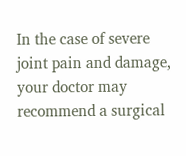In the case of severe joint pain and damage, your doctor may recommend a surgical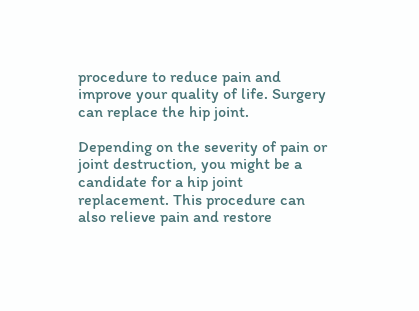procedure to reduce pain and improve your quality of life. Surgery can replace the hip joint.

Depending on the severity of pain or joint destruction, you might be a candidate for a hip joint replacement. This procedure can also relieve pain and restore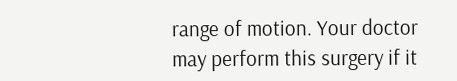range of motion. Your doctor may perform this surgery if it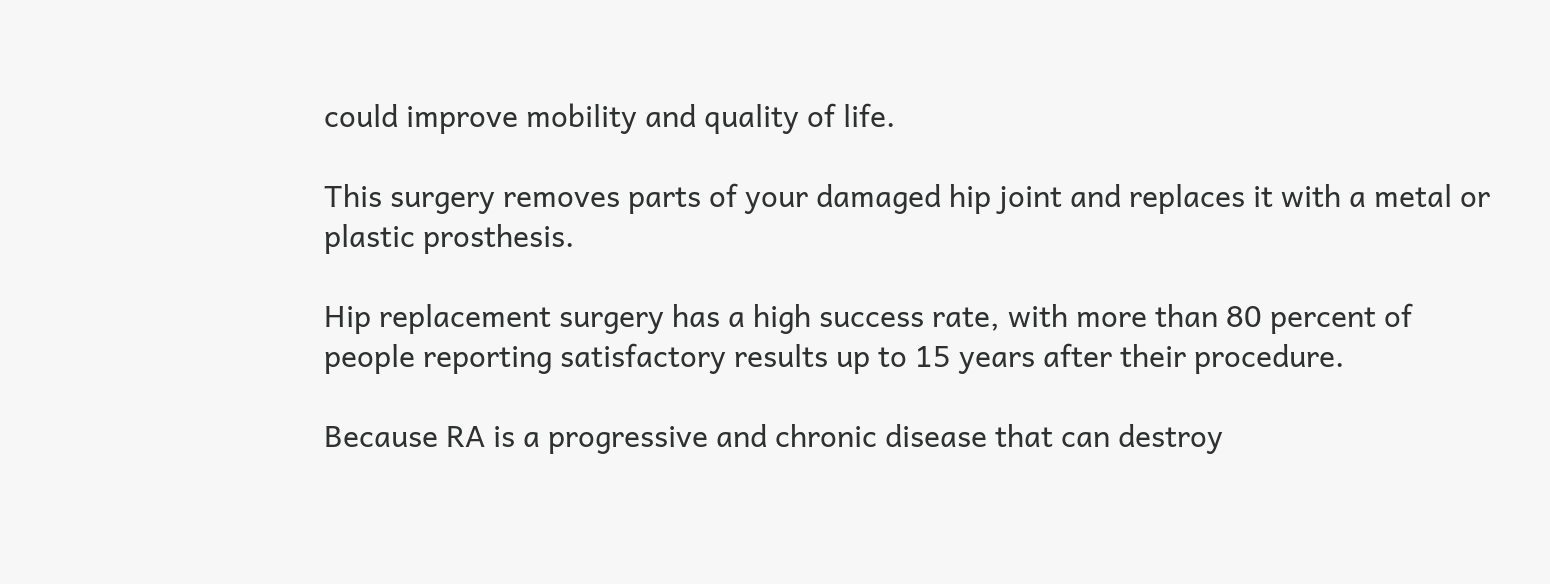could improve mobility and quality of life.

This surgery removes parts of your damaged hip joint and replaces it with a metal or plastic prosthesis.

Hip replacement surgery has a high success rate, with more than 80 percent of people reporting satisfactory results up to 15 years after their procedure.

Because RA is a progressive and chronic disease that can destroy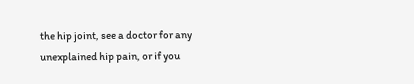the hip joint, see a doctor for any unexplained hip pain, or if you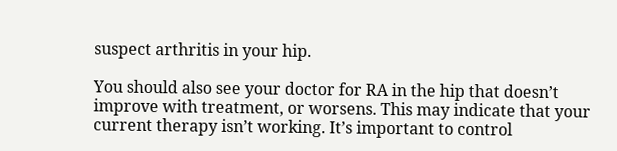suspect arthritis in your hip.

You should also see your doctor for RA in the hip that doesn’t improve with treatment, or worsens. This may indicate that your current therapy isn’t working. It’s important to control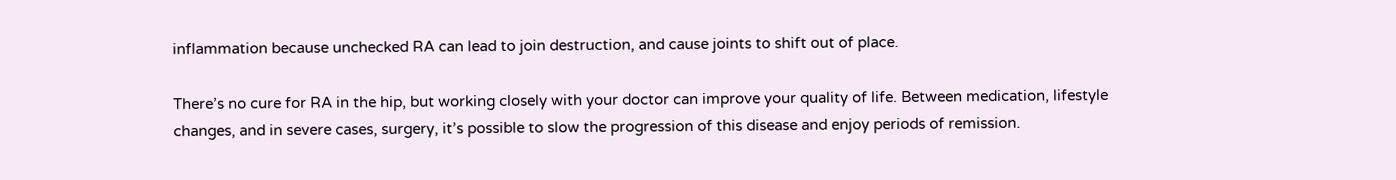inflammation because unchecked RA can lead to join destruction, and cause joints to shift out of place.

There’s no cure for RA in the hip, but working closely with your doctor can improve your quality of life. Between medication, lifestyle changes, and in severe cases, surgery, it’s possible to slow the progression of this disease and enjoy periods of remission.